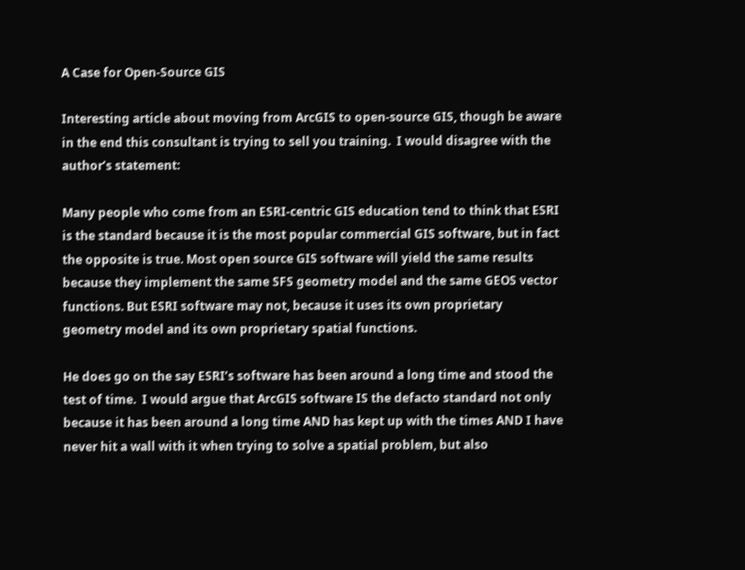A Case for Open-Source GIS

Interesting article about moving from ArcGIS to open-source GIS, though be aware in the end this consultant is trying to sell you training.  I would disagree with the author’s statement:

Many people who come from an ESRI-centric GIS education tend to think that ESRI is the standard because it is the most popular commercial GIS software, but in fact the opposite is true. Most open source GIS software will yield the same results because they implement the same SFS geometry model and the same GEOS vector functions. But ESRI software may not, because it uses its own proprietary geometry model and its own proprietary spatial functions.

He does go on the say ESRI’s software has been around a long time and stood the test of time.  I would argue that ArcGIS software IS the defacto standard not only because it has been around a long time AND has kept up with the times AND I have never hit a wall with it when trying to solve a spatial problem, but also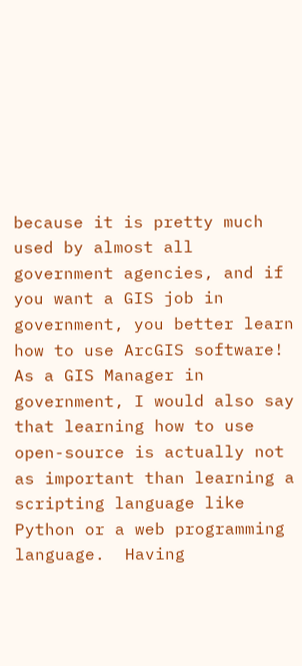because it is pretty much used by almost all government agencies, and if you want a GIS job in government, you better learn how to use ArcGIS software!  As a GIS Manager in government, I would also say that learning how to use open-source is actually not as important than learning a scripting language like Python or a web programming language.  Having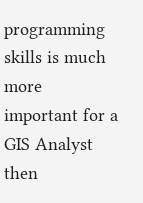programming skills is much more important for a GIS Analyst then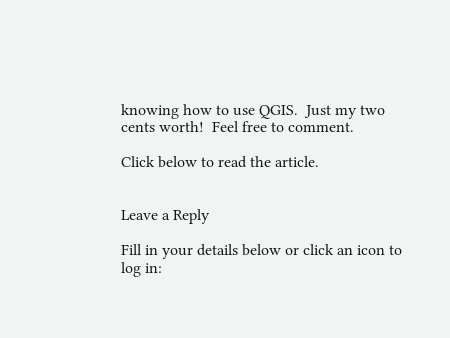knowing how to use QGIS.  Just my two cents worth!  Feel free to comment.

Click below to read the article.


Leave a Reply

Fill in your details below or click an icon to log in: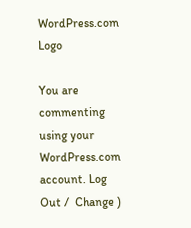WordPress.com Logo

You are commenting using your WordPress.com account. Log Out /  Change )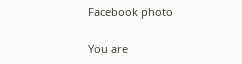Facebook photo

You are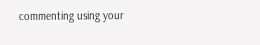commenting using your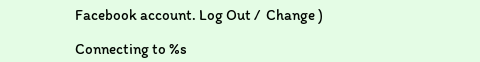Facebook account. Log Out /  Change )

Connecting to %s